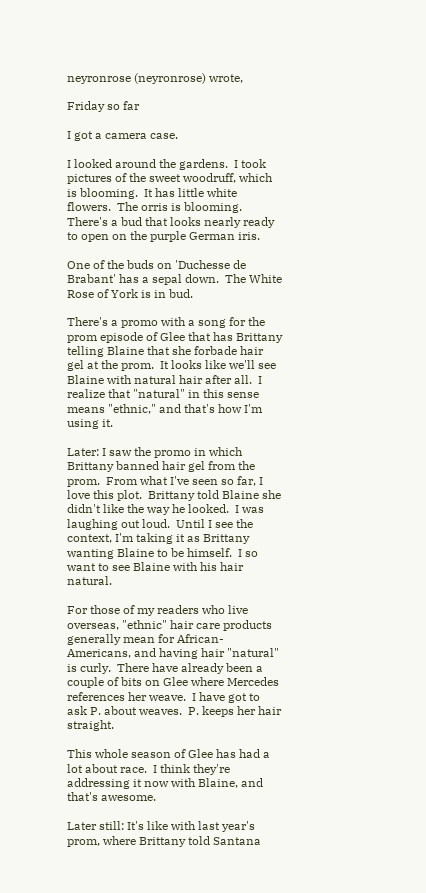neyronrose (neyronrose) wrote,

Friday so far

I got a camera case.

I looked around the gardens.  I took pictures of the sweet woodruff, which is blooming.  It has little white flowers.  The orris is blooming.  There's a bud that looks nearly ready to open on the purple German iris.

One of the buds on 'Duchesse de Brabant' has a sepal down.  The White Rose of York is in bud.

There's a promo with a song for the prom episode of Glee that has Brittany telling Blaine that she forbade hair gel at the prom.  It looks like we'll see Blaine with natural hair after all.  I realize that "natural" in this sense means "ethnic," and that's how I'm using it.

Later: I saw the promo in which Brittany banned hair gel from the prom.  From what I've seen so far, I love this plot.  Brittany told Blaine she didn't like the way he looked.  I was laughing out loud.  Until I see the context, I'm taking it as Brittany wanting Blaine to be himself.  I so want to see Blaine with his hair natural.

For those of my readers who live overseas, "ethnic" hair care products generally mean for African-Americans, and having hair "natural" is curly.  There have already been a couple of bits on Glee where Mercedes references her weave.  I have got to ask P. about weaves.  P. keeps her hair straight.

This whole season of Glee has had a lot about race.  I think they're addressing it now with Blaine, and that's awesome.

Later still: It's like with last year's prom, where Brittany told Santana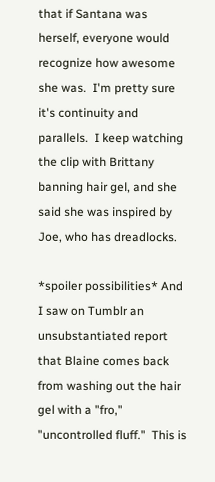that if Santana was herself, everyone would recognize how awesome she was.  I'm pretty sure it's continuity and parallels.  I keep watching the clip with Brittany banning hair gel, and she said she was inspired by Joe, who has dreadlocks.

*spoiler possibilities* And I saw on Tumblr an unsubstantiated report that Blaine comes back from washing out the hair gel with a "fro," "uncontrolled fluff."  This is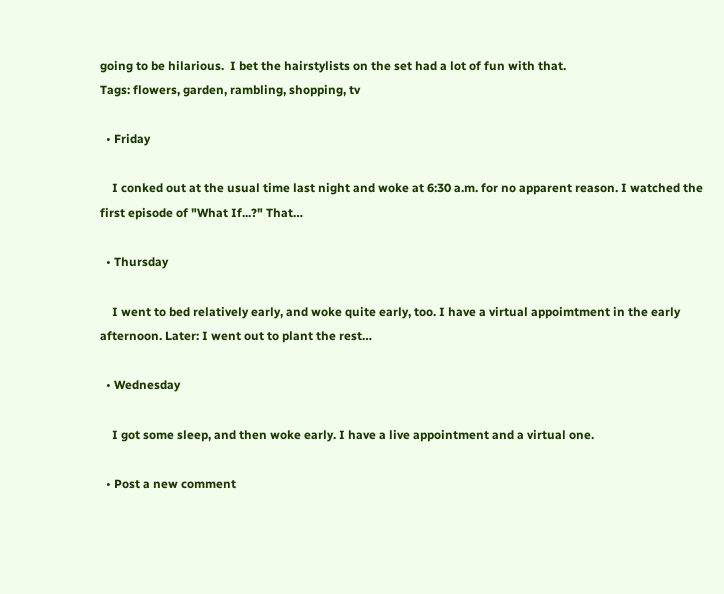going to be hilarious.  I bet the hairstylists on the set had a lot of fun with that.
Tags: flowers, garden, rambling, shopping, tv

  • Friday

    I conked out at the usual time last night and woke at 6:30 a.m. for no apparent reason. I watched the first episode of "What If...?" That…

  • Thursday

    I went to bed relatively early, and woke quite early, too. I have a virtual appoimtment in the early afternoon. Later: I went out to plant the rest…

  • Wednesday

    I got some sleep, and then woke early. I have a live appointment and a virtual one.

  • Post a new comment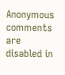Anonymous comments are disabled in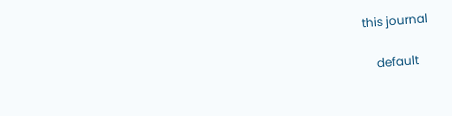this journal

    default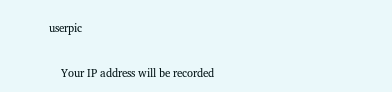userpic

    Your IP address will be recorded